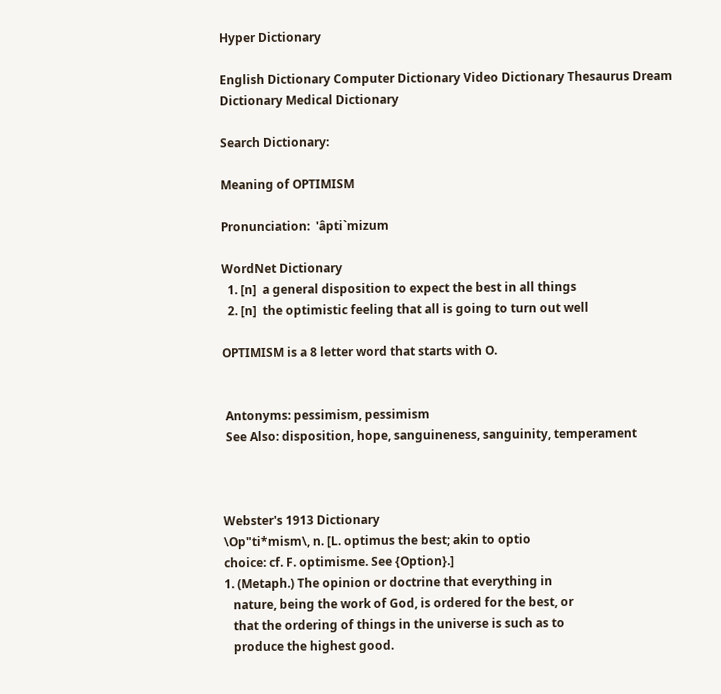Hyper Dictionary

English Dictionary Computer Dictionary Video Dictionary Thesaurus Dream Dictionary Medical Dictionary

Search Dictionary:

Meaning of OPTIMISM

Pronunciation:  'âpti`mizum

WordNet Dictionary
  1. [n]  a general disposition to expect the best in all things
  2. [n]  the optimistic feeling that all is going to turn out well

OPTIMISM is a 8 letter word that starts with O.


 Antonyms: pessimism, pessimism
 See Also: disposition, hope, sanguineness, sanguinity, temperament



Webster's 1913 Dictionary
\Op"ti*mism\, n. [L. optimus the best; akin to optio
choice: cf. F. optimisme. See {Option}.]
1. (Metaph.) The opinion or doctrine that everything in
   nature, being the work of God, is ordered for the best, or
   that the ordering of things in the universe is such as to
   produce the highest good.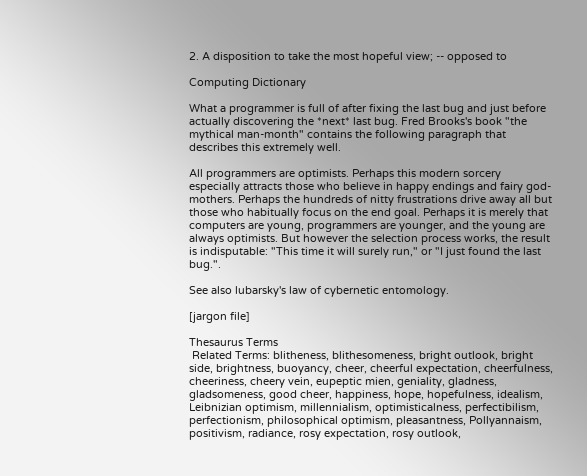2. A disposition to take the most hopeful view; -- opposed to

Computing Dictionary

What a programmer is full of after fixing the last bug and just before actually discovering the *next* last bug. Fred Brooks's book "the mythical man-month" contains the following paragraph that describes this extremely well.

All programmers are optimists. Perhaps this modern sorcery especially attracts those who believe in happy endings and fairy god-mothers. Perhaps the hundreds of nitty frustrations drive away all but those who habitually focus on the end goal. Perhaps it is merely that computers are young, programmers are younger, and the young are always optimists. But however the selection process works, the result is indisputable: "This time it will surely run," or "I just found the last bug.".

See also lubarsky's law of cybernetic entomology.

[jargon file]

Thesaurus Terms
 Related Terms: blitheness, blithesomeness, bright outlook, bright side, brightness, buoyancy, cheer, cheerful expectation, cheerfulness, cheeriness, cheery vein, eupeptic mien, geniality, gladness, gladsomeness, good cheer, happiness, hope, hopefulness, idealism, Leibnizian optimism, millennialism, optimisticalness, perfectibilism, perfectionism, philosophical optimism, pleasantness, Pollyannaism, positivism, radiance, rosy expectation, rosy outlook,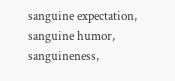sanguine expectation, sanguine humor, sanguineness,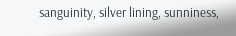sanguinity, silver lining, sunniness,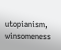utopianism, winsomeness